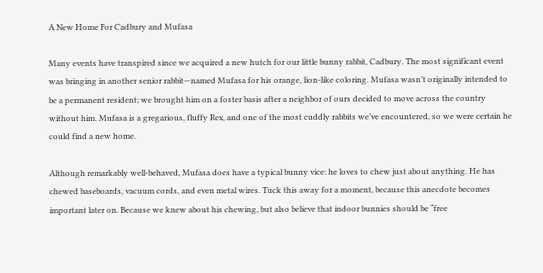A New Home For Cadbury and Mufasa

Many events have transpired since we acquired a new hutch for our little bunny rabbit, Cadbury. The most significant event was bringing in another senior rabbit—named Mufasa for his orange, lion-like coloring. Mufasa wasn’t originally intended to be a permanent resident; we brought him on a foster basis after a neighbor of ours decided to move across the country without him. Mufasa is a gregarious, fluffy Rex, and one of the most cuddly rabbits we’ve encountered, so we were certain he could find a new home.

Although remarkably well-behaved, Mufasa does have a typical bunny vice: he loves to chew just about anything. He has chewed baseboards, vacuum cords, and even metal wires. Tuck this away for a moment, because this anecdote becomes important later on. Because we knew about his chewing, but also believe that indoor bunnies should be “free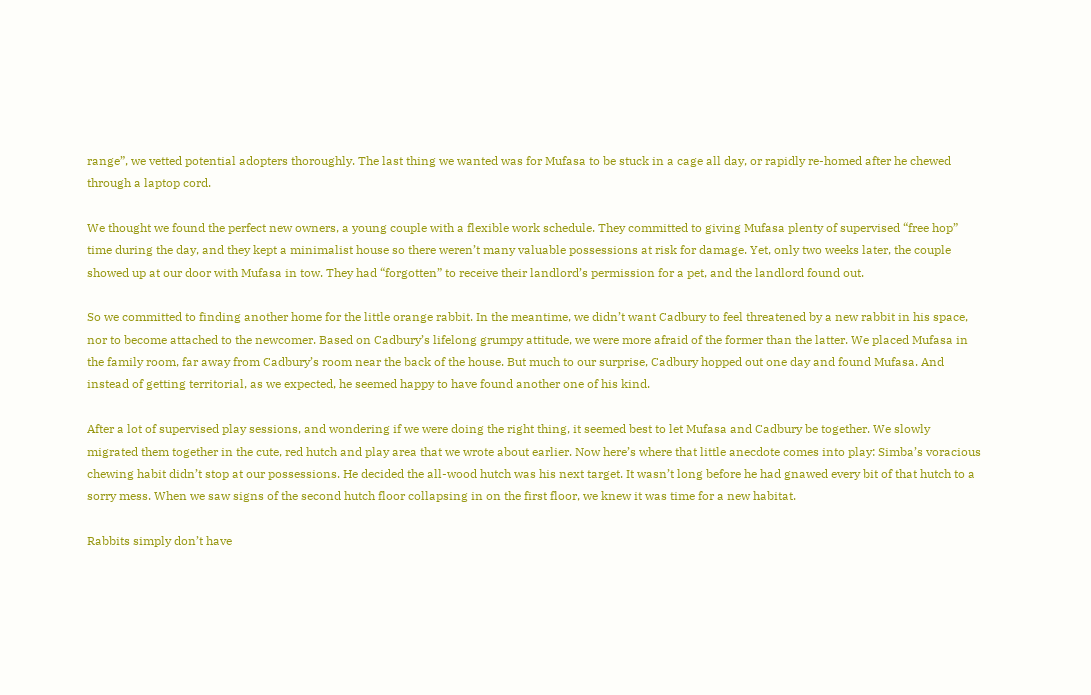range”, we vetted potential adopters thoroughly. The last thing we wanted was for Mufasa to be stuck in a cage all day, or rapidly re-homed after he chewed through a laptop cord.

We thought we found the perfect new owners, a young couple with a flexible work schedule. They committed to giving Mufasa plenty of supervised “free hop” time during the day, and they kept a minimalist house so there weren’t many valuable possessions at risk for damage. Yet, only two weeks later, the couple showed up at our door with Mufasa in tow. They had “forgotten” to receive their landlord’s permission for a pet, and the landlord found out.

So we committed to finding another home for the little orange rabbit. In the meantime, we didn’t want Cadbury to feel threatened by a new rabbit in his space, nor to become attached to the newcomer. Based on Cadbury’s lifelong grumpy attitude, we were more afraid of the former than the latter. We placed Mufasa in the family room, far away from Cadbury’s room near the back of the house. But much to our surprise, Cadbury hopped out one day and found Mufasa. And instead of getting territorial, as we expected, he seemed happy to have found another one of his kind.

After a lot of supervised play sessions, and wondering if we were doing the right thing, it seemed best to let Mufasa and Cadbury be together. We slowly migrated them together in the cute, red hutch and play area that we wrote about earlier. Now here’s where that little anecdote comes into play: Simba’s voracious chewing habit didn’t stop at our possessions. He decided the all-wood hutch was his next target. It wasn’t long before he had gnawed every bit of that hutch to a sorry mess. When we saw signs of the second hutch floor collapsing in on the first floor, we knew it was time for a new habitat.

Rabbits simply don’t have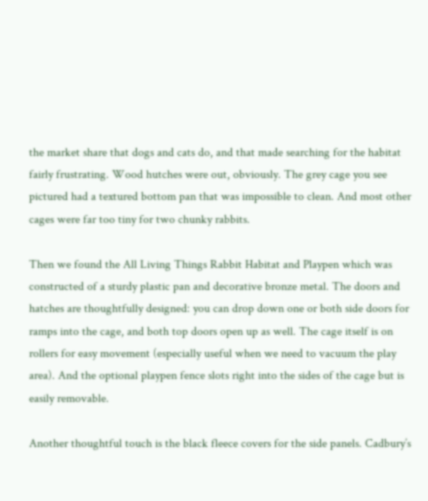the market share that dogs and cats do, and that made searching for the habitat fairly frustrating. Wood hutches were out, obviously. The grey cage you see pictured had a textured bottom pan that was impossible to clean. And most other cages were far too tiny for two chunky rabbits.

Then we found the All Living Things Rabbit Habitat and Playpen which was constructed of a sturdy plastic pan and decorative bronze metal. The doors and hatches are thoughtfully designed: you can drop down one or both side doors for ramps into the cage, and both top doors open up as well. The cage itself is on rollers for easy movement (especially useful when we need to vacuum the play area). And the optional playpen fence slots right into the sides of the cage but is easily removable.

Another thoughtful touch is the black fleece covers for the side panels. Cadbury’s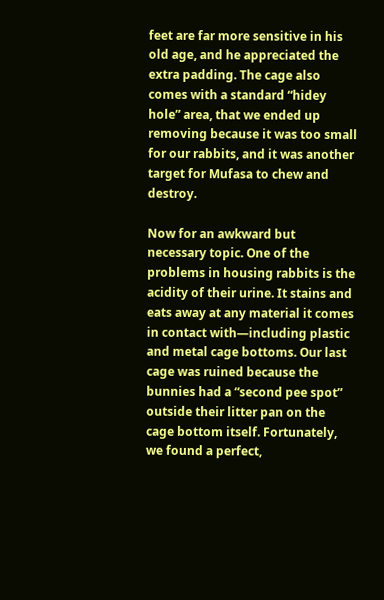feet are far more sensitive in his old age, and he appreciated the extra padding. The cage also comes with a standard “hidey hole” area, that we ended up removing because it was too small for our rabbits, and it was another target for Mufasa to chew and destroy.

Now for an awkward but necessary topic. One of the problems in housing rabbits is the acidity of their urine. It stains and eats away at any material it comes in contact with—including plastic and metal cage bottoms. Our last cage was ruined because the bunnies had a “second pee spot” outside their litter pan on the cage bottom itself. Fortunately, we found a perfect,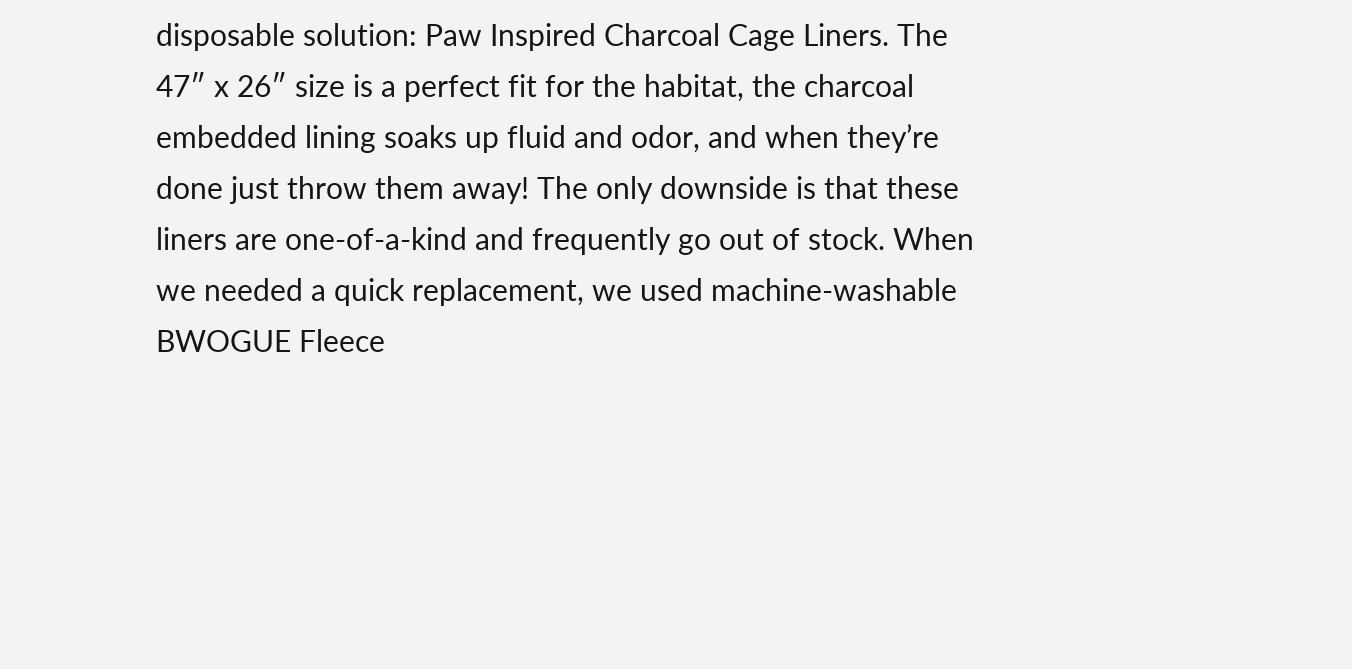disposable solution: Paw Inspired Charcoal Cage Liners. The 47″ x 26″ size is a perfect fit for the habitat, the charcoal embedded lining soaks up fluid and odor, and when they’re done just throw them away! The only downside is that these liners are one-of-a-kind and frequently go out of stock. When we needed a quick replacement, we used machine-washable BWOGUE Fleece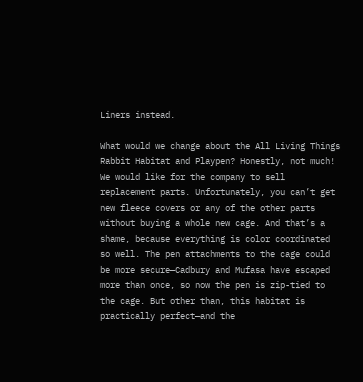Liners instead.

What would we change about the All Living Things Rabbit Habitat and Playpen? Honestly, not much! We would like for the company to sell replacement parts. Unfortunately, you can’t get new fleece covers or any of the other parts without buying a whole new cage. And that’s a shame, because everything is color coordinated so well. The pen attachments to the cage could be more secure—Cadbury and Mufasa have escaped more than once, so now the pen is zip-tied to the cage. But other than, this habitat is practically perfect—and the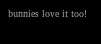bunnies love it too!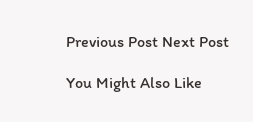Previous Post Next Post

You Might Also Like